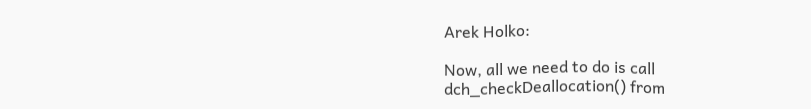Arek Holko:

Now, all we need to do is call dch_checkDeallocation() from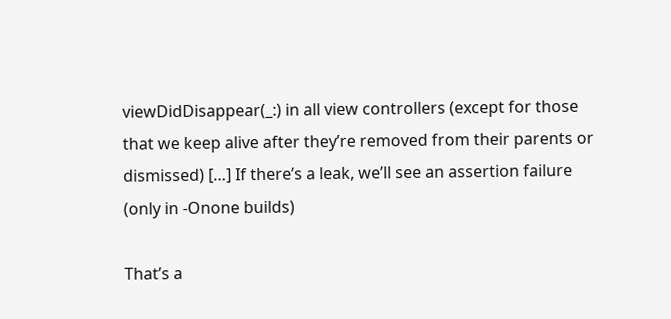viewDidDisappear(_:) in all view controllers (except for those that we keep alive after they’re removed from their parents or dismissed) […] If there’s a leak, we’ll see an assertion failure (only in -Onone builds)

That’s a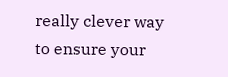really clever way to ensure your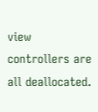view controllers are all deallocated.